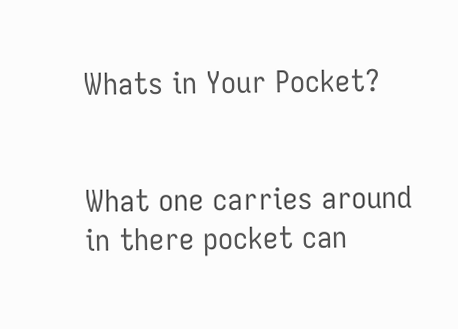Whats in Your Pocket?


What one carries around in there pocket can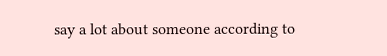say a lot about someone according to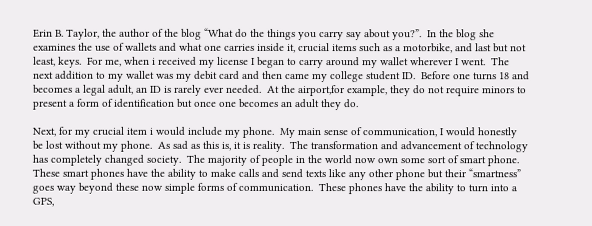Erin B. Taylor, the author of the blog “What do the things you carry say about you?”.  In the blog she examines the use of wallets and what one carries inside it, crucial items such as a motorbike, and last but not least, keys.  For me, when i received my license I began to carry around my wallet wherever I went.  The next addition to my wallet was my debit card and then came my college student ID.  Before one turns 18 and becomes a legal adult, an ID is rarely ever needed.  At the airport,for example, they do not require minors to present a form of identification but once one becomes an adult they do.

Next, for my crucial item i would include my phone.  My main sense of communication, I would honestly be lost without my phone.  As sad as this is, it is reality.  The transformation and advancement of technology has completely changed society.  The majority of people in the world now own some sort of smart phone.  These smart phones have the ability to make calls and send texts like any other phone but their “smartness” goes way beyond these now simple forms of communication.  These phones have the ability to turn into a GPS,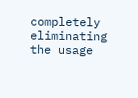completely eliminating the usage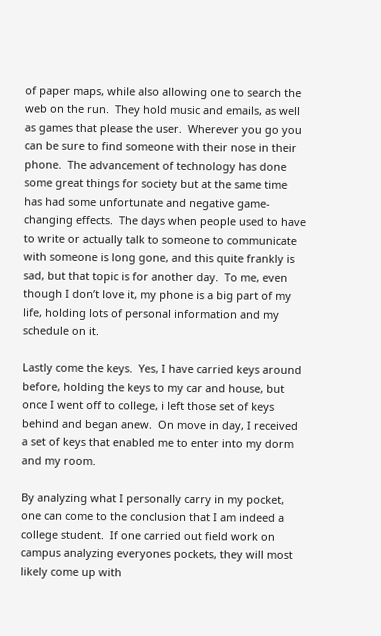of paper maps, while also allowing one to search the web on the run.  They hold music and emails, as well as games that please the user.  Wherever you go you can be sure to find someone with their nose in their phone.  The advancement of technology has done some great things for society but at the same time has had some unfortunate and negative game-changing effects.  The days when people used to have to write or actually talk to someone to communicate with someone is long gone, and this quite frankly is sad, but that topic is for another day.  To me, even though I don’t love it, my phone is a big part of my life, holding lots of personal information and my schedule on it.

Lastly come the keys.  Yes, I have carried keys around before, holding the keys to my car and house, but once I went off to college, i left those set of keys behind and began anew.  On move in day, I received a set of keys that enabled me to enter into my dorm and my room.

By analyzing what I personally carry in my pocket, one can come to the conclusion that I am indeed a college student.  If one carried out field work on campus analyzing everyones pockets, they will most likely come up with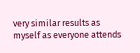very similar results as myself as everyone attends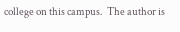college on this campus.  The author is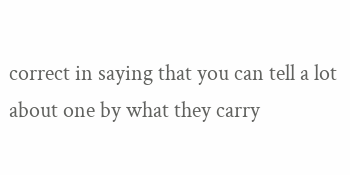correct in saying that you can tell a lot about one by what they carry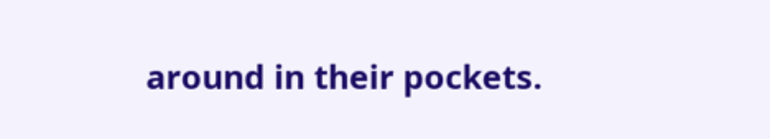around in their pockets.